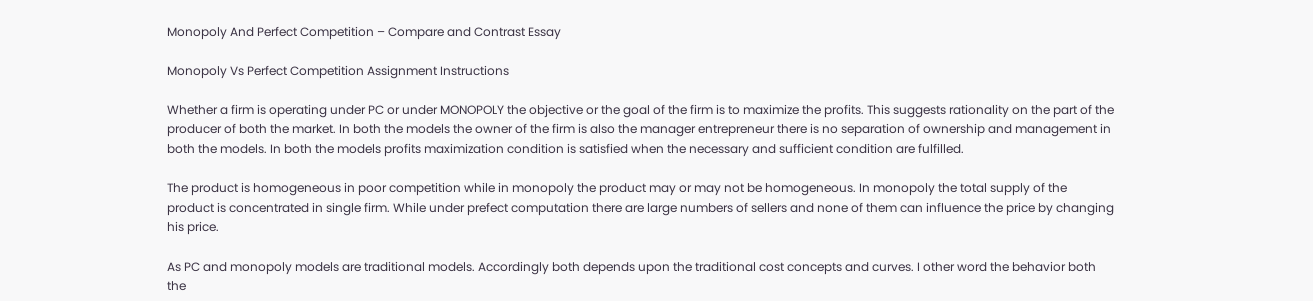Monopoly And Perfect Competition – Compare and Contrast Essay

Monopoly Vs Perfect Competition Assignment Instructions

Whether a firm is operating under PC or under MONOPOLY the objective or the goal of the firm is to maximize the profits. This suggests rationality on the part of the producer of both the market. In both the models the owner of the firm is also the manager entrepreneur there is no separation of ownership and management in both the models. In both the models profits maximization condition is satisfied when the necessary and sufficient condition are fulfilled.

The product is homogeneous in poor competition while in monopoly the product may or may not be homogeneous. In monopoly the total supply of the product is concentrated in single firm. While under prefect computation there are large numbers of sellers and none of them can influence the price by changing his price.

As PC and monopoly models are traditional models. Accordingly both depends upon the traditional cost concepts and curves. I other word the behavior both the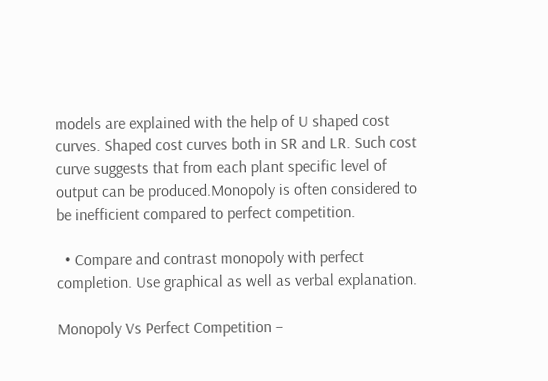models are explained with the help of U shaped cost curves. Shaped cost curves both in SR and LR. Such cost curve suggests that from each plant specific level of output can be produced.Monopoly is often considered to be inefficient compared to perfect competition.

  • Compare and contrast monopoly with perfect completion. Use graphical as well as verbal explanation.

Monopoly Vs Perfect Competition –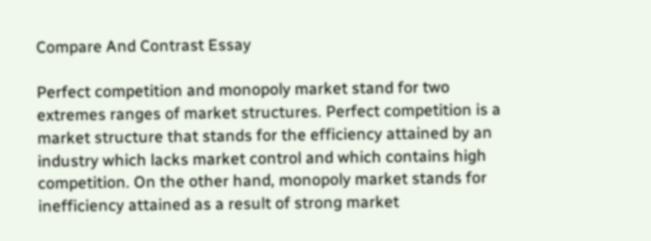Compare And Contrast Essay

Perfect competition and monopoly market stand for two extremes ranges of market structures. Perfect competition is a market structure that stands for the efficiency attained by an industry which lacks market control and which contains high competition. On the other hand, monopoly market stands for inefficiency attained as a result of strong market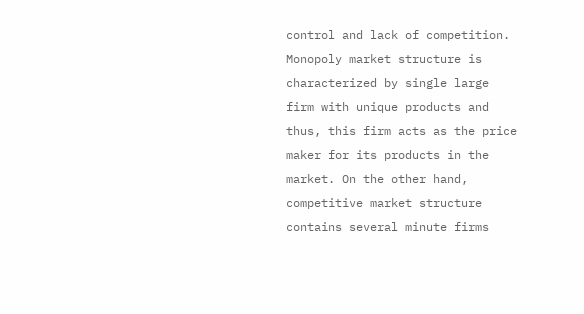control and lack of competition. Monopoly market structure is characterized by single large firm with unique products and thus, this firm acts as the price maker for its products in the market. On the other hand, competitive market structure contains several minute firms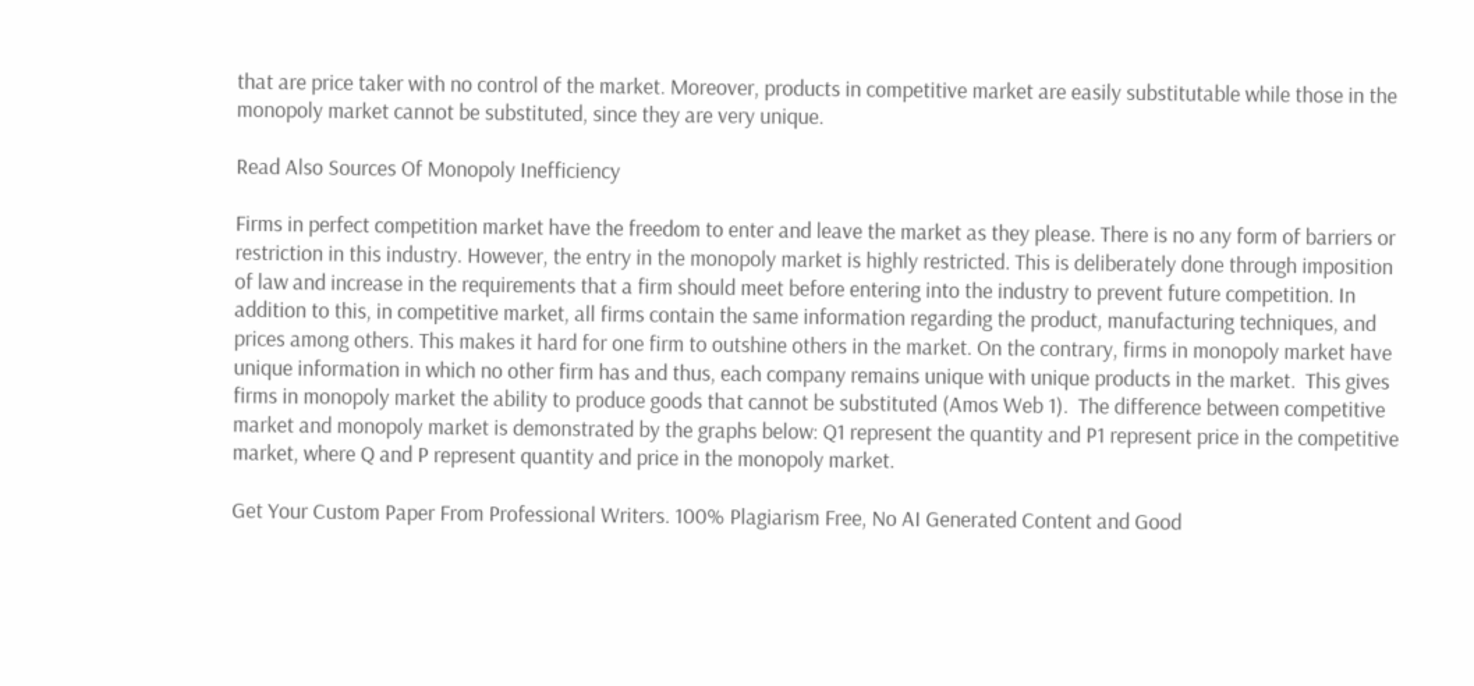that are price taker with no control of the market. Moreover, products in competitive market are easily substitutable while those in the monopoly market cannot be substituted, since they are very unique.

Read Also Sources Of Monopoly Inefficiency

Firms in perfect competition market have the freedom to enter and leave the market as they please. There is no any form of barriers or restriction in this industry. However, the entry in the monopoly market is highly restricted. This is deliberately done through imposition of law and increase in the requirements that a firm should meet before entering into the industry to prevent future competition. In addition to this, in competitive market, all firms contain the same information regarding the product, manufacturing techniques, and prices among others. This makes it hard for one firm to outshine others in the market. On the contrary, firms in monopoly market have unique information in which no other firm has and thus, each company remains unique with unique products in the market.  This gives firms in monopoly market the ability to produce goods that cannot be substituted (Amos Web 1).  The difference between competitive market and monopoly market is demonstrated by the graphs below: Q1 represent the quantity and P1 represent price in the competitive market, where Q and P represent quantity and price in the monopoly market.

Get Your Custom Paper From Professional Writers. 100% Plagiarism Free, No AI Generated Content and Good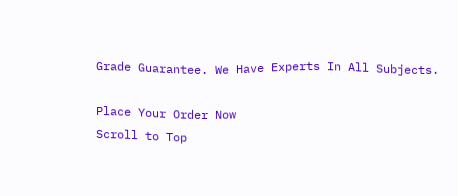Grade Guarantee. We Have Experts In All Subjects.

Place Your Order Now
Scroll to Top